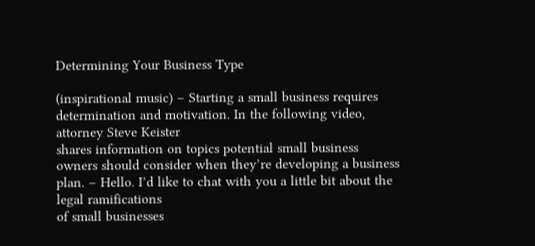Determining Your Business Type

(inspirational music) – Starting a small business requires determination and motivation. In the following video, attorney Steve Keister
shares information on topics potential small business
owners should consider when they’re developing a business plan. – Hello. I’d like to chat with you a little bit about the legal ramifications
of small businesses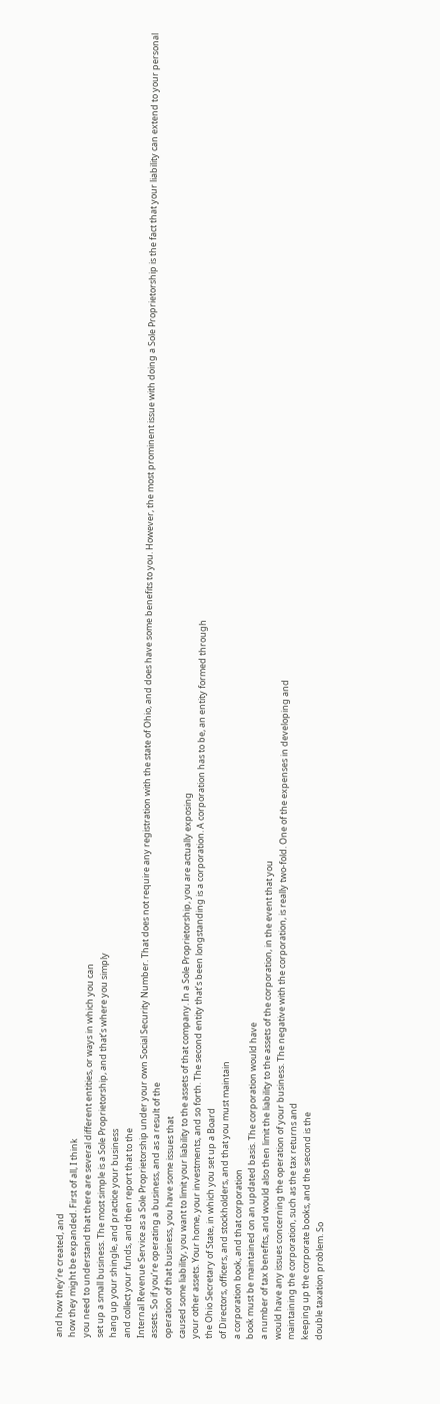and how they’re created, and
how they might be expanded. First of all, I think
you need to understand that there are several different entities, or ways in which you can
set up a small business. The most simple is a Sole Proprietorship, and that’s where you simply
hang up your shingle, and practice your business
and collect your funds, and then report that to the
Internal Revenue Service as a Sole Proprietorship under your own Social Security Number. That does not require any registration with the state of Ohio, and does have some benefits to you. However, the most prominent issue with doing a Sole Proprietorship is the fact that your liability can extend to your personal assets. So if you’re operating a business, and as a result of the
operation of that business, you have some issues that
caused some liability, you want to limit your liability to the assets of that company. In a Sole Proprietorship, you are actually exposing
your other assets. Your home, your investments, and so forth. The second entity that’s been longstanding is a corporation. A corporation has to be, an entity formed through
the Ohio Secretary of State, in which you set up a Board
of Directors, officers, and stockholders, and that you must maintain
a corporation book, and that corporation
book must be maintained on an updated basis. The corporation would have
a number of tax benefits, and would also then limit the liability to the assets of the corporation, in the event that you
would have any issues concerning the operation of your business. The negative with the corporation, is really two-fold. One of the expenses in developing and
maintaining the corporation, such as the tax returns and
keeping up the corporate books, and the second is the
double taxation problem. So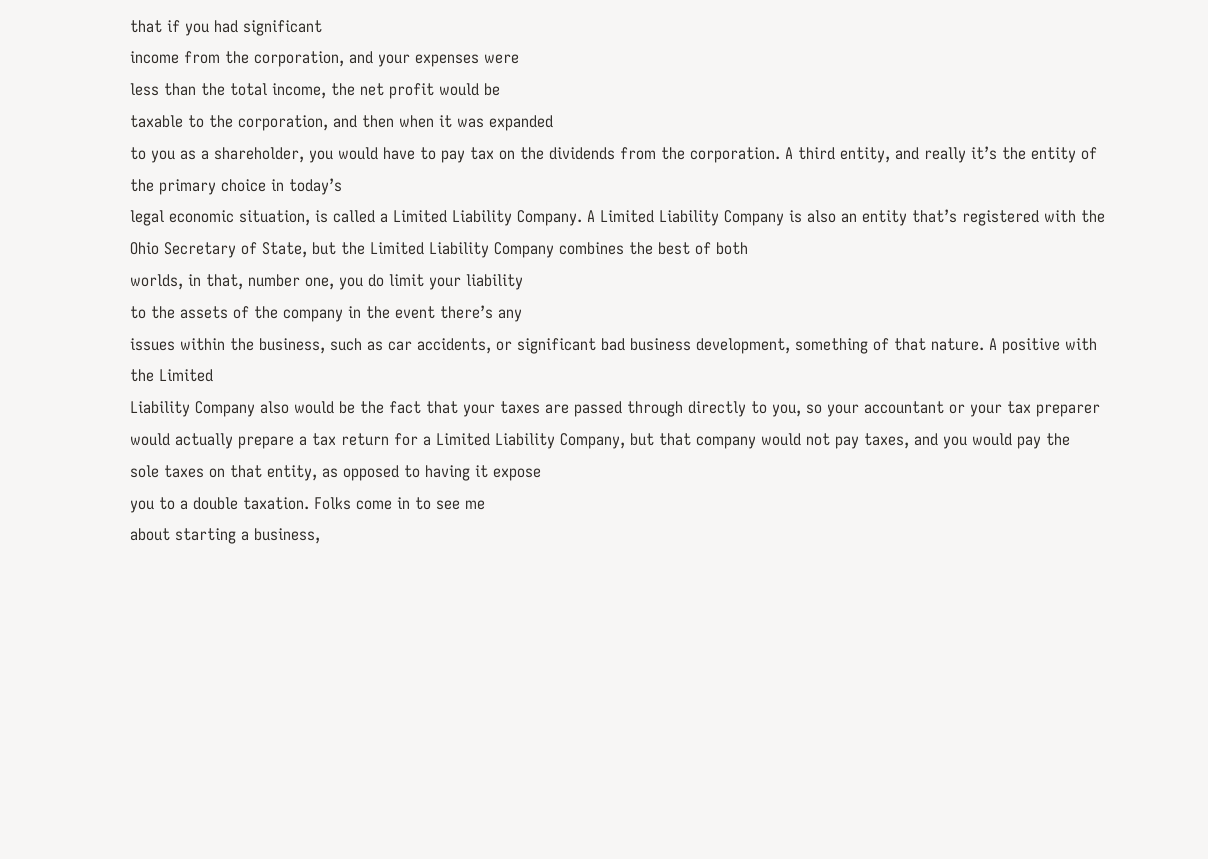that if you had significant
income from the corporation, and your expenses were
less than the total income, the net profit would be
taxable to the corporation, and then when it was expanded
to you as a shareholder, you would have to pay tax on the dividends from the corporation. A third entity, and really it’s the entity of the primary choice in today’s
legal economic situation, is called a Limited Liability Company. A Limited Liability Company is also an entity that’s registered with the Ohio Secretary of State, but the Limited Liability Company combines the best of both
worlds, in that, number one, you do limit your liability
to the assets of the company in the event there’s any
issues within the business, such as car accidents, or significant bad business development, something of that nature. A positive with the Limited
Liability Company also would be the fact that your taxes are passed through directly to you, so your accountant or your tax preparer would actually prepare a tax return for a Limited Liability Company, but that company would not pay taxes, and you would pay the
sole taxes on that entity, as opposed to having it expose
you to a double taxation. Folks come in to see me
about starting a business,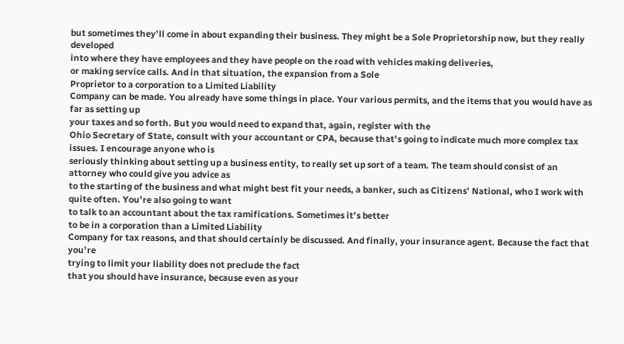but sometimes they’ll come in about expanding their business. They might be a Sole Proprietorship now, but they really developed
into where they have employees and they have people on the road with vehicles making deliveries,
or making service calls. And in that situation, the expansion from a Sole
Proprietor to a corporation to a Limited Liability
Company can be made. You already have some things in place. Your various permits, and the items that you would have as far as setting up
your taxes and so forth. But you would need to expand that, again, register with the
Ohio Secretary of State, consult with your accountant or CPA, because that’s going to indicate much more complex tax issues. I encourage anyone who is
seriously thinking about setting up a business entity, to really set up sort of a team. The team should consist of an attorney who could give you advice as
to the starting of the business and what might best fit your needs, a banker, such as Citizens’ National, who I work with quite often. You’re also going to want
to talk to an accountant about the tax ramifications. Sometimes it’s better
to be in a corporation than a Limited Liability
Company for tax reasons, and that should certainly be discussed. And finally, your insurance agent. Because the fact that you’re
trying to limit your liability does not preclude the fact
that you should have insurance, because even as your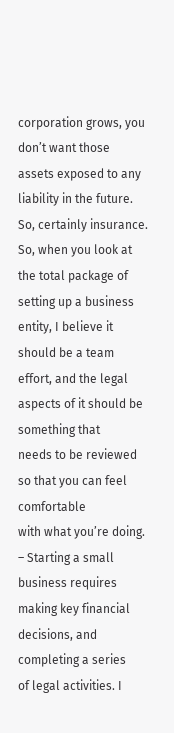corporation grows, you don’t want those assets exposed to any liability in the future. So, certainly insurance. So, when you look at the total package of setting up a business entity, I believe it should be a team effort, and the legal aspects of it should be something that
needs to be reviewed so that you can feel comfortable
with what you’re doing. – Starting a small business requires making key financial decisions, and completing a series
of legal activities. I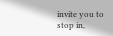invite you to stop in,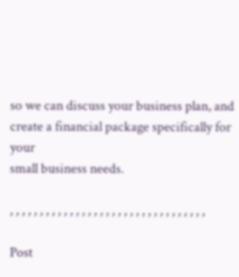so we can discuss your business plan, and create a financial package specifically for your
small business needs.

, , , , , , , , , , , , , , , , , , , , , , , , , , , , , , , , ,

Post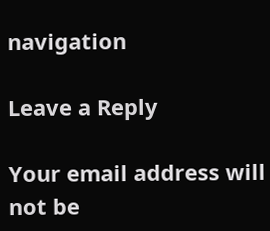navigation

Leave a Reply

Your email address will not be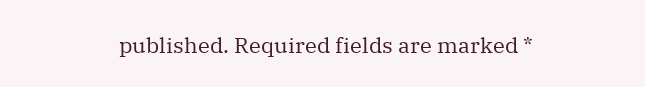published. Required fields are marked *